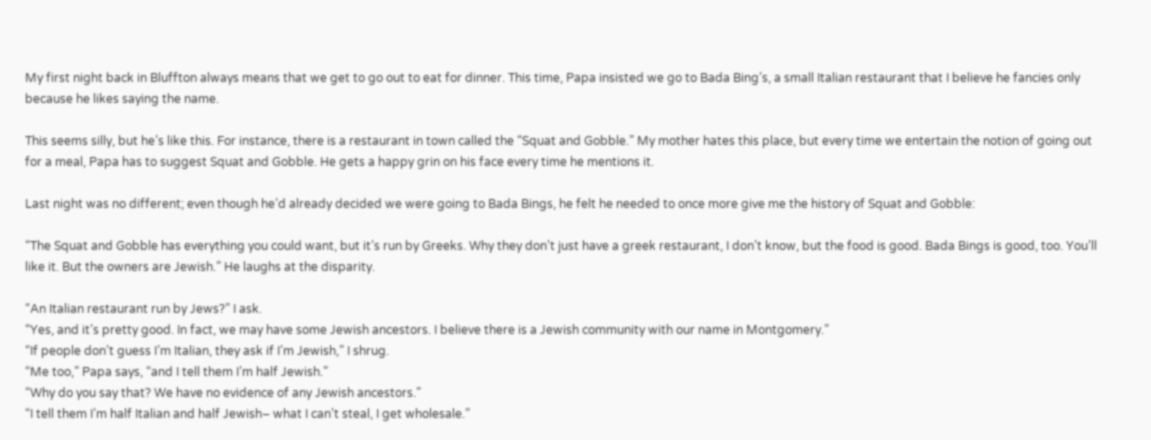My first night back in Bluffton always means that we get to go out to eat for dinner. This time, Papa insisted we go to Bada Bing’s, a small Italian restaurant that I believe he fancies only because he likes saying the name.

This seems silly, but he’s like this. For instance, there is a restaurant in town called the “Squat and Gobble.” My mother hates this place, but every time we entertain the notion of going out for a meal, Papa has to suggest Squat and Gobble. He gets a happy grin on his face every time he mentions it.

Last night was no different; even though he’d already decided we were going to Bada Bings, he felt he needed to once more give me the history of Squat and Gobble:

“The Squat and Gobble has everything you could want, but it’s run by Greeks. Why they don’t just have a greek restaurant, I don’t know, but the food is good. Bada Bings is good, too. You’ll like it. But the owners are Jewish.” He laughs at the disparity.

“An Italian restaurant run by Jews?” I ask.
“Yes, and it’s pretty good. In fact, we may have some Jewish ancestors. I believe there is a Jewish community with our name in Montgomery.”
“If people don’t guess I’m Italian, they ask if I’m Jewish,” I shrug.
“Me too,” Papa says, “and I tell them I’m half Jewish.”
“Why do you say that? We have no evidence of any Jewish ancestors.”
“I tell them I’m half Italian and half Jewish– what I can’t steal, I get wholesale.”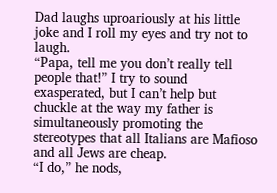Dad laughs uproariously at his little joke and I roll my eyes and try not to laugh.
“Papa, tell me you don’t really tell people that!” I try to sound exasperated, but I can’t help but chuckle at the way my father is simultaneously promoting the stereotypes that all Italians are Mafioso and all Jews are cheap.
“I do,” he nods,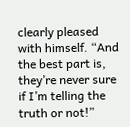clearly pleased with himself. “And the best part is, they’re never sure if I’m telling the truth or not!”